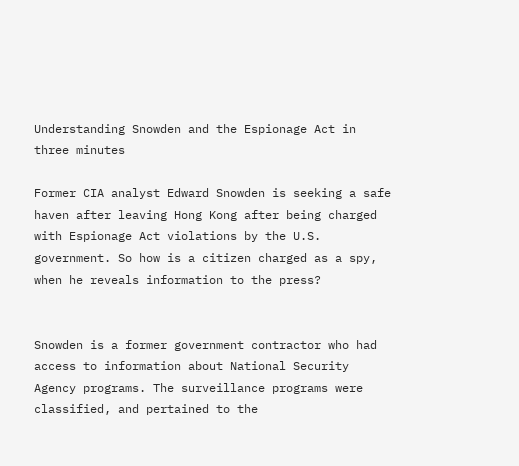Understanding Snowden and the Espionage Act in three minutes

Former CIA analyst Edward Snowden is seeking a safe haven after leaving Hong Kong after being charged with Espionage Act violations by the U.S. government. So how is a citizen charged as a spy, when he reveals information to the press?


Snowden is a former government contractor who had access to information about National Security Agency programs. The surveillance programs were classified, and pertained to the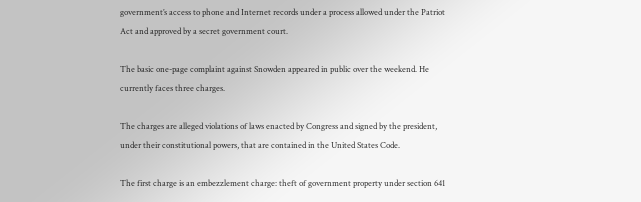government’s access to phone and Internet records under a process allowed under the Patriot Act and approved by a secret government court.

The basic one-page complaint against Snowden appeared in public over the weekend. He currently faces three charges.

The charges are alleged violations of laws enacted by Congress and signed by the president, under their constitutional powers, that are contained in the United States Code.

The first charge is an embezzlement charge: theft of government property under section 641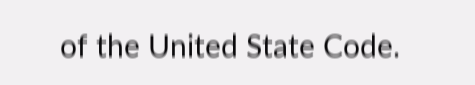of the United State Code.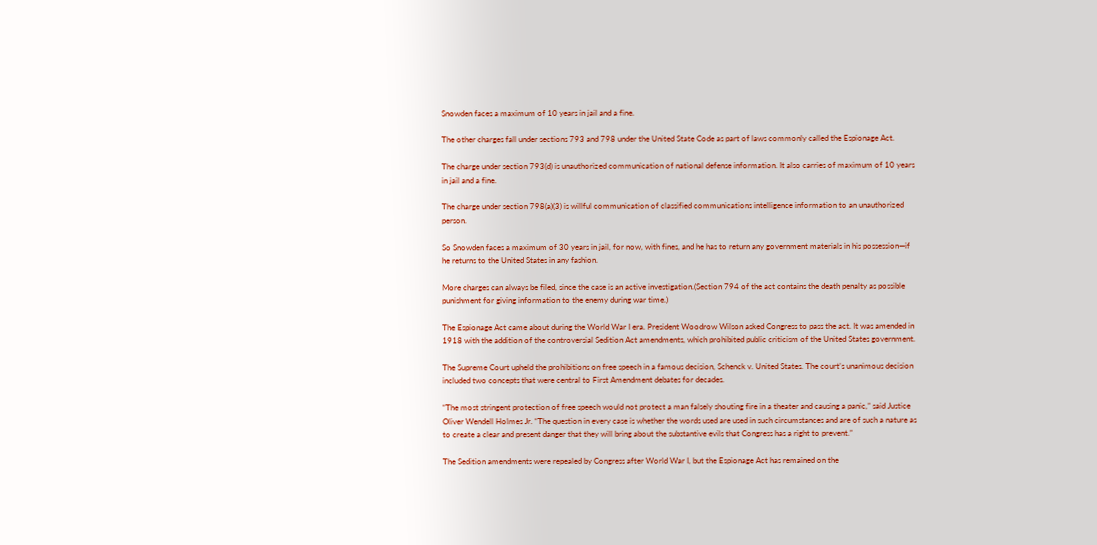Snowden faces a maximum of 10 years in jail and a fine.

The other charges fall under sections 793 and 798 under the United State Code as part of laws commonly called the Espionage Act.

The charge under section 793(d) is unauthorized communication of national defense information. It also carries of maximum of 10 years in jail and a fine.

The charge under section 798(a)(3) is willful communication of classified communications intelligence information to an unauthorized person.

So Snowden faces a maximum of 30 years in jail, for now, with fines, and he has to return any government materials in his possession—if he returns to the United States in any fashion.

More charges can always be filed, since the case is an active investigation.(Section 794 of the act contains the death penalty as possible punishment for giving information to the enemy during war time.)

The Espionage Act came about during the World War I era. President Woodrow Wilson asked Congress to pass the act. It was amended in 1918 with the addition of the controversial Sedition Act amendments, which prohibited public criticism of the United States government.

The Supreme Court upheld the prohibitions on free speech in a famous decision, Schenck v. United States. The court’s unanimous decision included two concepts that were central to First Amendment debates for decades.

“The most stringent protection of free speech would not protect a man falsely shouting fire in a theater and causing a panic,” said Justice Oliver Wendell Holmes Jr. “The question in every case is whether the words used are used in such circumstances and are of such a nature as to create a clear and present danger that they will bring about the substantive evils that Congress has a right to prevent.”

The Sedition amendments were repealed by Congress after World War I, but the Espionage Act has remained on the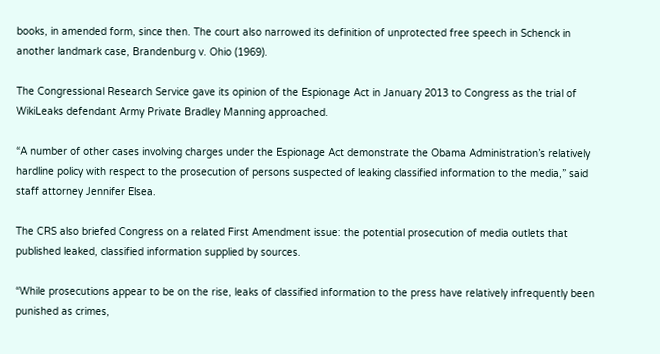books, in amended form, since then. The court also narrowed its definition of unprotected free speech in Schenck in another landmark case, Brandenburg v. Ohio (1969).

The Congressional Research Service gave its opinion of the Espionage Act in January 2013 to Congress as the trial of WikiLeaks defendant Army Private Bradley Manning approached.

“A number of other cases involving charges under the Espionage Act demonstrate the Obama Administration’s relatively hardline policy with respect to the prosecution of persons suspected of leaking classified information to the media,” said staff attorney Jennifer Elsea.

The CRS also briefed Congress on a related First Amendment issue: the potential prosecution of media outlets that published leaked, classified information supplied by sources.

“While prosecutions appear to be on the rise, leaks of classified information to the press have relatively infrequently been punished as crimes,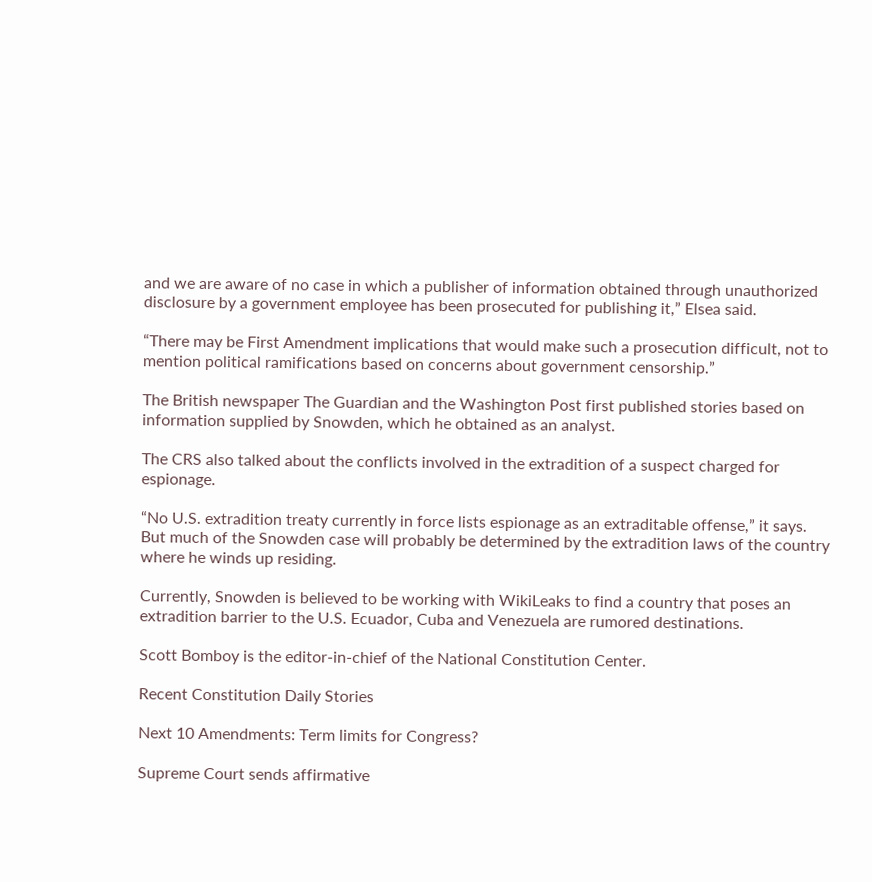and we are aware of no case in which a publisher of information obtained through unauthorized disclosure by a government employee has been prosecuted for publishing it,” Elsea said.

“There may be First Amendment implications that would make such a prosecution difficult, not to mention political ramifications based on concerns about government censorship.”

The British newspaper The Guardian and the Washington Post first published stories based on information supplied by Snowden, which he obtained as an analyst.

The CRS also talked about the conflicts involved in the extradition of a suspect charged for espionage.

“No U.S. extradition treaty currently in force lists espionage as an extraditable offense,” it says. But much of the Snowden case will probably be determined by the extradition laws of the country where he winds up residing.

Currently, Snowden is believed to be working with WikiLeaks to find a country that poses an extradition barrier to the U.S. Ecuador, Cuba and Venezuela are rumored destinations.

Scott Bomboy is the editor-in-chief of the National Constitution Center.

Recent Constitution Daily Stories

Next 10 Amendments: Term limits for Congress?

Supreme Court sends affirmative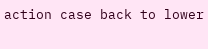action case back to lower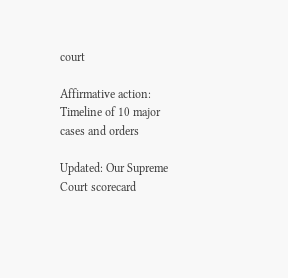court

Affirmative action: Timeline of 10 major cases and orders

Updated: Our Supreme Court scorecard